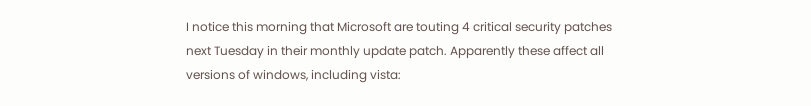I notice this morning that Microsoft are touting 4 critical security patches next Tuesday in their monthly update patch. Apparently these affect all versions of windows, including vista: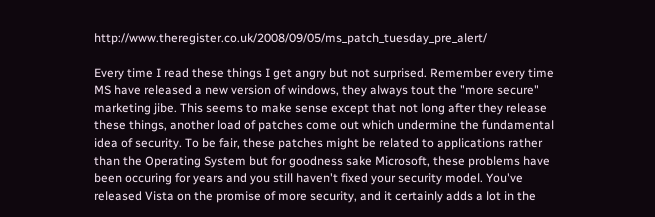http://www.theregister.co.uk/2008/09/05/ms_patch_tuesday_pre_alert/

Every time I read these things I get angry but not surprised. Remember every time MS have released a new version of windows, they always tout the "more secure" marketing jibe. This seems to make sense except that not long after they release these things, another load of patches come out which undermine the fundamental idea of security. To be fair, these patches might be related to applications rather than the Operating System but for goodness sake Microsoft, these problems have been occuring for years and you still haven't fixed your security model. You've released Vista on the promise of more security, and it certainly adds a lot in the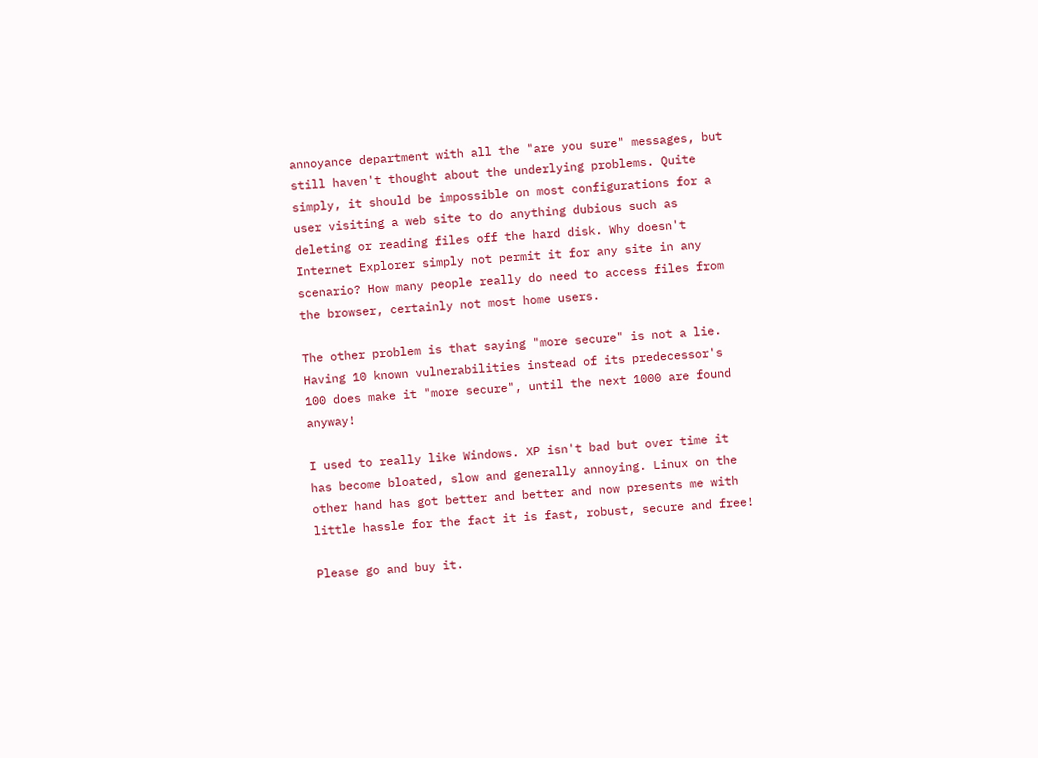annoyance department with all the "are you sure" messages, but still haven't thought about the underlying problems. Quite simply, it should be impossible on most configurations for a user visiting a web site to do anything dubious such as deleting or reading files off the hard disk. Why doesn't Internet Explorer simply not permit it for any site in any scenario? How many people really do need to access files from the browser, certainly not most home users.

The other problem is that saying "more secure" is not a lie. Having 10 known vulnerabilities instead of its predecessor's 100 does make it "more secure", until the next 1000 are found anyway!

I used to really like Windows. XP isn't bad but over time it has become bloated, slow and generally annoying. Linux on the other hand has got better and better and now presents me with little hassle for the fact it is fast, robust, secure and free!

Please go and buy it.